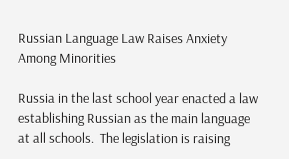Russian Language Law Raises Anxiety Among Minorities

Russia in the last school year enacted a law establishing Russian as the main language at all schools.  The legislation is raising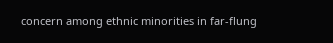concern among ethnic minorities in far-flung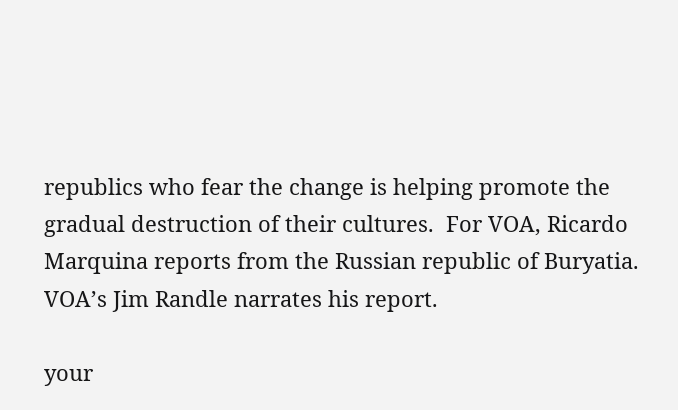republics who fear the change is helping promote the gradual destruction of their cultures.  For VOA, Ricardo Marquina reports from the Russian republic of Buryatia. VOA’s Jim Randle narrates his report.

your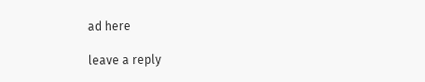ad here

leave a reply